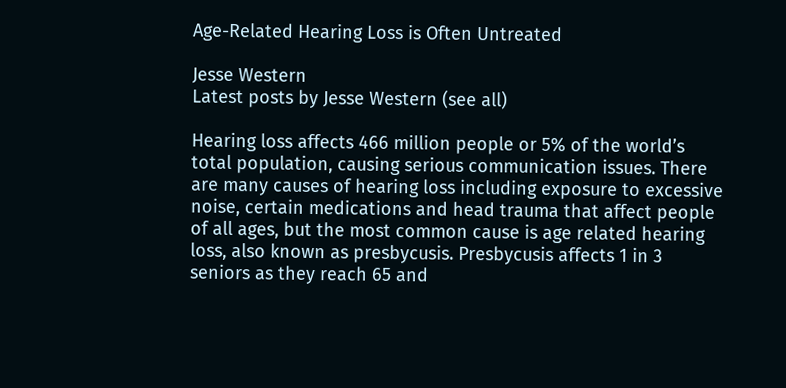Age-Related Hearing Loss is Often Untreated

Jesse Western
Latest posts by Jesse Western (see all)

Hearing loss affects 466 million people or 5% of the world’s total population, causing serious communication issues. There are many causes of hearing loss including exposure to excessive noise, certain medications and head trauma that affect people of all ages, but the most common cause is age related hearing loss, also known as presbycusis. Presbycusis affects 1 in 3 seniors as they reach 65 and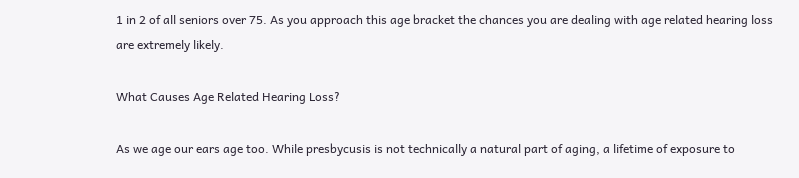1 in 2 of all seniors over 75. As you approach this age bracket the chances you are dealing with age related hearing loss are extremely likely.

What Causes Age Related Hearing Loss?

As we age our ears age too. While presbycusis is not technically a natural part of aging, a lifetime of exposure to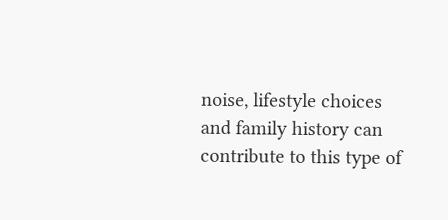noise, lifestyle choices and family history can contribute to this type of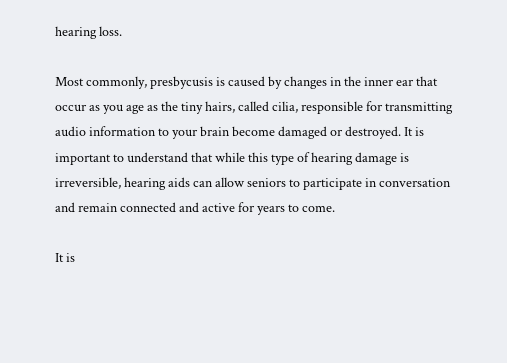hearing loss.

Most commonly, presbycusis is caused by changes in the inner ear that occur as you age as the tiny hairs, called cilia, responsible for transmitting audio information to your brain become damaged or destroyed. It is important to understand that while this type of hearing damage is irreversible, hearing aids can allow seniors to participate in conversation and remain connected and active for years to come.

It is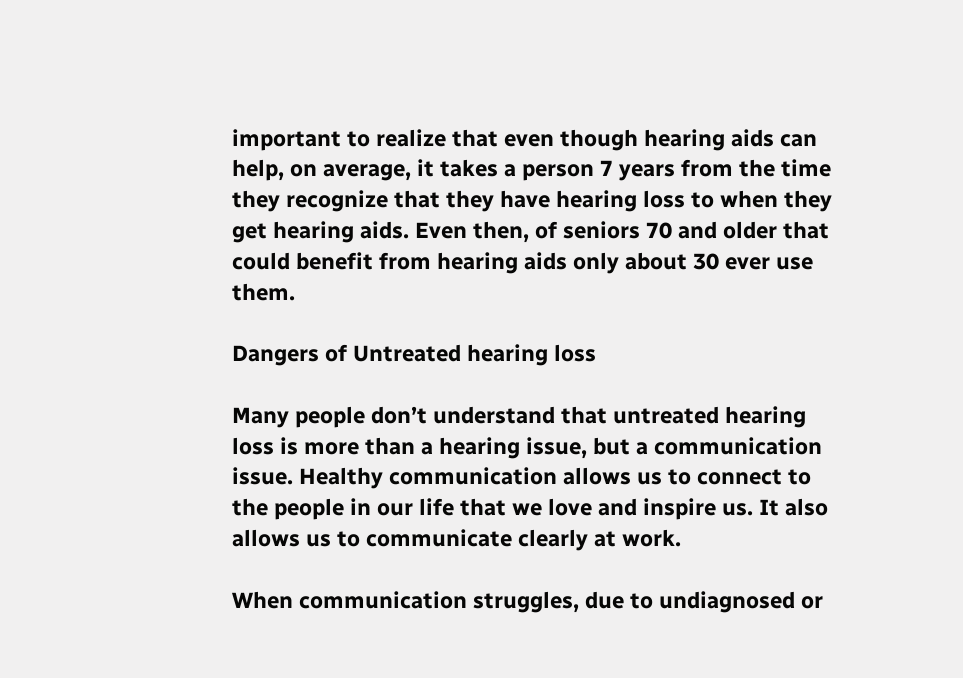important to realize that even though hearing aids can help, on average, it takes a person 7 years from the time they recognize that they have hearing loss to when they get hearing aids. Even then, of seniors 70 and older that could benefit from hearing aids only about 30 ever use them.

Dangers of Untreated hearing loss

Many people don’t understand that untreated hearing loss is more than a hearing issue, but a communication issue. Healthy communication allows us to connect to the people in our life that we love and inspire us. It also allows us to communicate clearly at work.

When communication struggles, due to undiagnosed or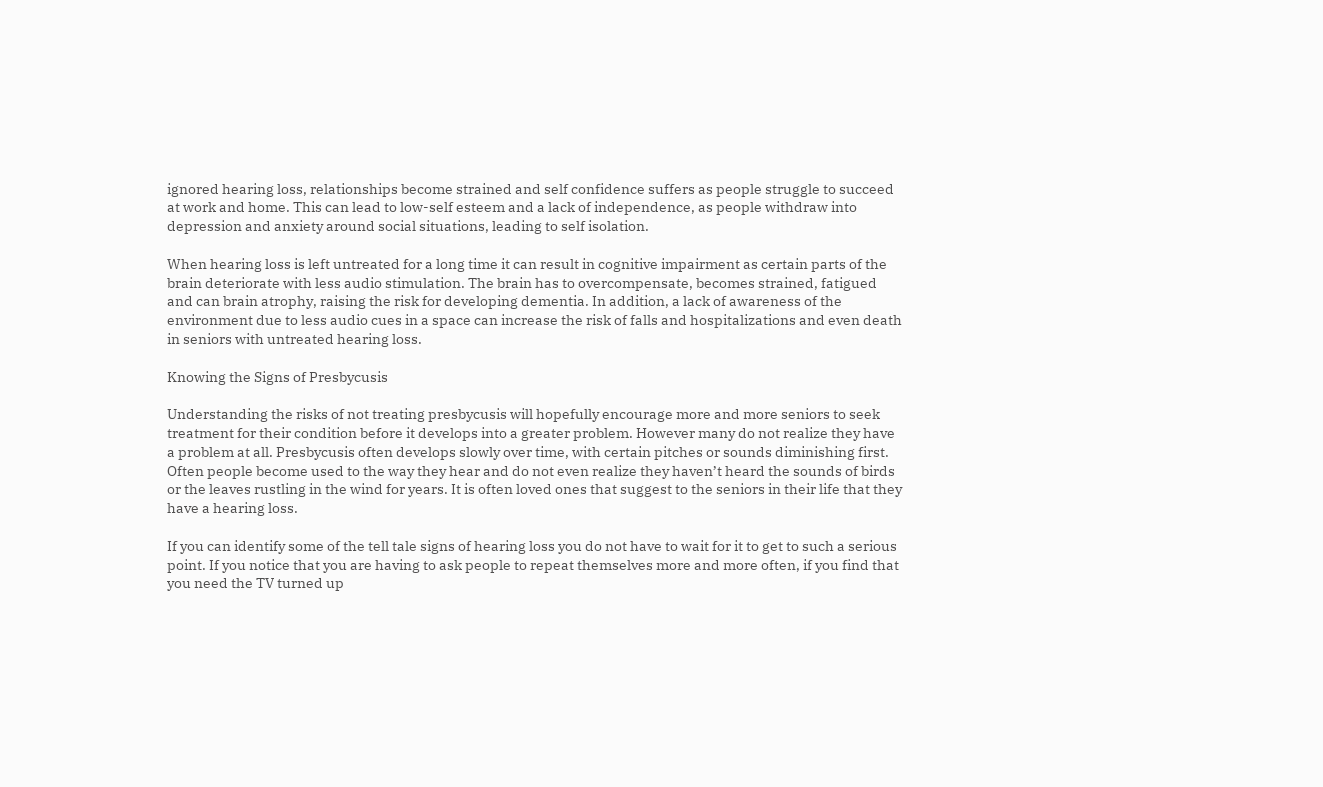ignored hearing loss, relationships become strained and self confidence suffers as people struggle to succeed at work and home. This can lead to low-self esteem and a lack of independence, as people withdraw into depression and anxiety around social situations, leading to self isolation.

When hearing loss is left untreated for a long time it can result in cognitive impairment as certain parts of the brain deteriorate with less audio stimulation. The brain has to overcompensate, becomes strained, fatigued and can brain atrophy, raising the risk for developing dementia. In addition, a lack of awareness of the environment due to less audio cues in a space can increase the risk of falls and hospitalizations and even death in seniors with untreated hearing loss.

Knowing the Signs of Presbycusis

Understanding the risks of not treating presbycusis will hopefully encourage more and more seniors to seek treatment for their condition before it develops into a greater problem. However many do not realize they have a problem at all. Presbycusis often develops slowly over time, with certain pitches or sounds diminishing first. Often people become used to the way they hear and do not even realize they haven’t heard the sounds of birds or the leaves rustling in the wind for years. It is often loved ones that suggest to the seniors in their life that they have a hearing loss.

If you can identify some of the tell tale signs of hearing loss you do not have to wait for it to get to such a serious point. If you notice that you are having to ask people to repeat themselves more and more often, if you find that you need the TV turned up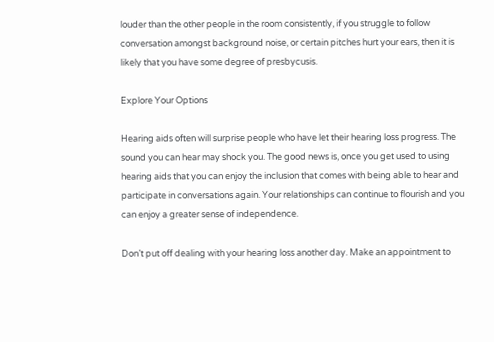louder than the other people in the room consistently, if you struggle to follow conversation amongst background noise, or certain pitches hurt your ears, then it is likely that you have some degree of presbycusis.

Explore Your Options

Hearing aids often will surprise people who have let their hearing loss progress. The sound you can hear may shock you. The good news is, once you get used to using hearing aids that you can enjoy the inclusion that comes with being able to hear and participate in conversations again. Your relationships can continue to flourish and you can enjoy a greater sense of independence.

Don’t put off dealing with your hearing loss another day. Make an appointment to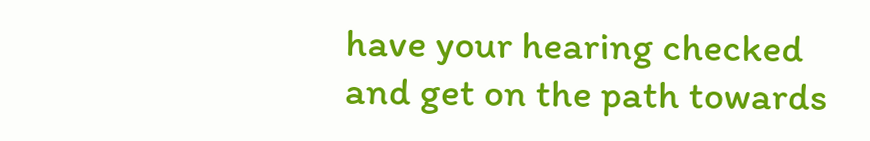have your hearing checked and get on the path towards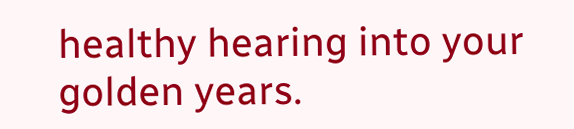healthy hearing into your golden years.